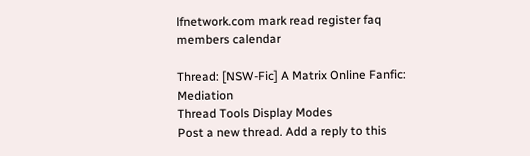lfnetwork.com mark read register faq members calendar

Thread: [NSW-Fic] A Matrix Online Fanfic: Mediation
Thread Tools Display Modes
Post a new thread. Add a reply to this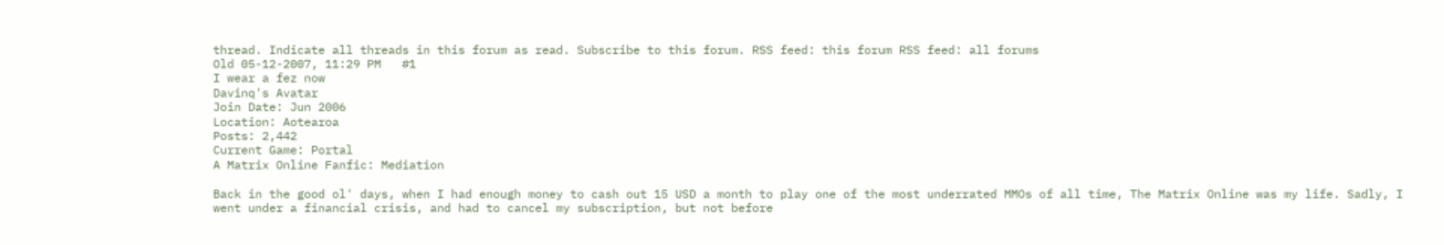thread. Indicate all threads in this forum as read. Subscribe to this forum. RSS feed: this forum RSS feed: all forums
Old 05-12-2007, 11:29 PM   #1
I wear a fez now
Davinq's Avatar
Join Date: Jun 2006
Location: Aotearoa
Posts: 2,442
Current Game: Portal
A Matrix Online Fanfic: Mediation

Back in the good ol' days, when I had enough money to cash out 15 USD a month to play one of the most underrated MMOs of all time, The Matrix Online was my life. Sadly, I went under a financial crisis, and had to cancel my subscription, but not before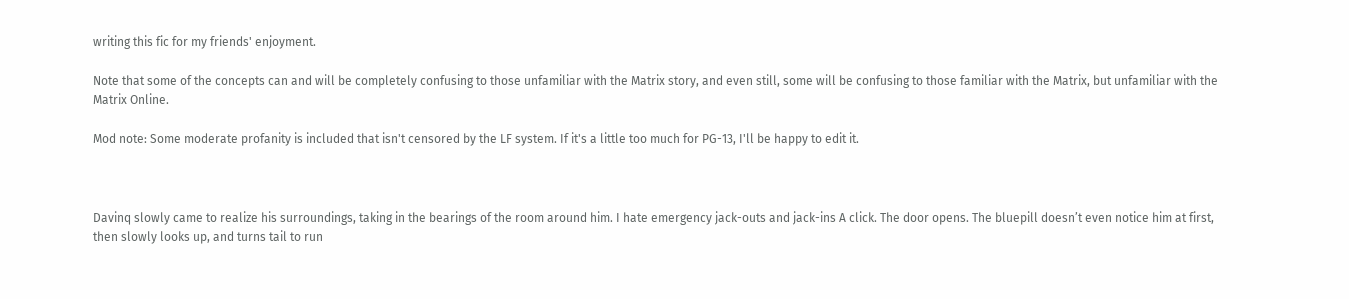writing this fic for my friends' enjoyment.

Note that some of the concepts can and will be completely confusing to those unfamiliar with the Matrix story, and even still, some will be confusing to those familiar with the Matrix, but unfamiliar with the Matrix Online.

Mod note: Some moderate profanity is included that isn't censored by the LF system. If it's a little too much for PG-13, I'll be happy to edit it.



Davinq slowly came to realize his surroundings, taking in the bearings of the room around him. I hate emergency jack-outs and jack-ins A click. The door opens. The bluepill doesn’t even notice him at first, then slowly looks up, and turns tail to run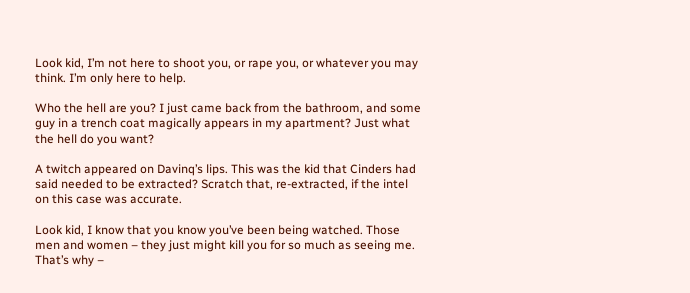Look kid, I’m not here to shoot you, or rape you, or whatever you may think. I’m only here to help.

Who the hell are you? I just came back from the bathroom, and some guy in a trench coat magically appears in my apartment? Just what the hell do you want?

A twitch appeared on Davinq’s lips. This was the kid that Cinders had said needed to be extracted? Scratch that, re-extracted, if the intel on this case was accurate.

Look kid, I know that you know you’ve been being watched. Those men and women – they just might kill you for so much as seeing me. That’s why –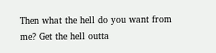Then what the hell do you want from me? Get the hell outta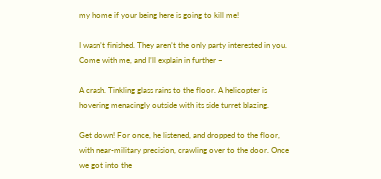my home if your being here is going to kill me!

I wasn’t finished. They aren’t the only party interested in you. Come with me, and I’ll explain in further –

A crash. Tinkling glass rains to the floor. A helicopter is hovering menacingly outside with its side turret blazing.

Get down! For once, he listened, and dropped to the floor, with near-military precision, crawling over to the door. Once we got into the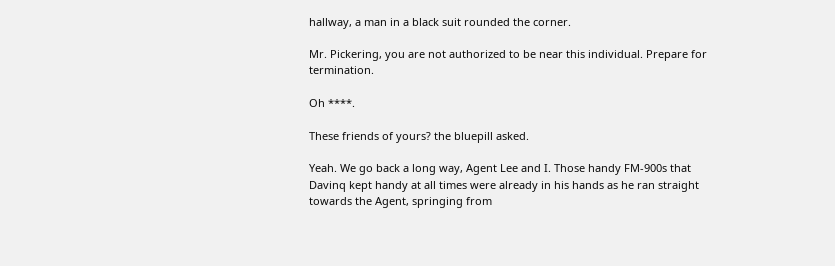hallway, a man in a black suit rounded the corner.

Mr. Pickering, you are not authorized to be near this individual. Prepare for termination.

Oh ****.

These friends of yours? the bluepill asked.

Yeah. We go back a long way, Agent Lee and I. Those handy FM-900s that Davinq kept handy at all times were already in his hands as he ran straight towards the Agent, springing from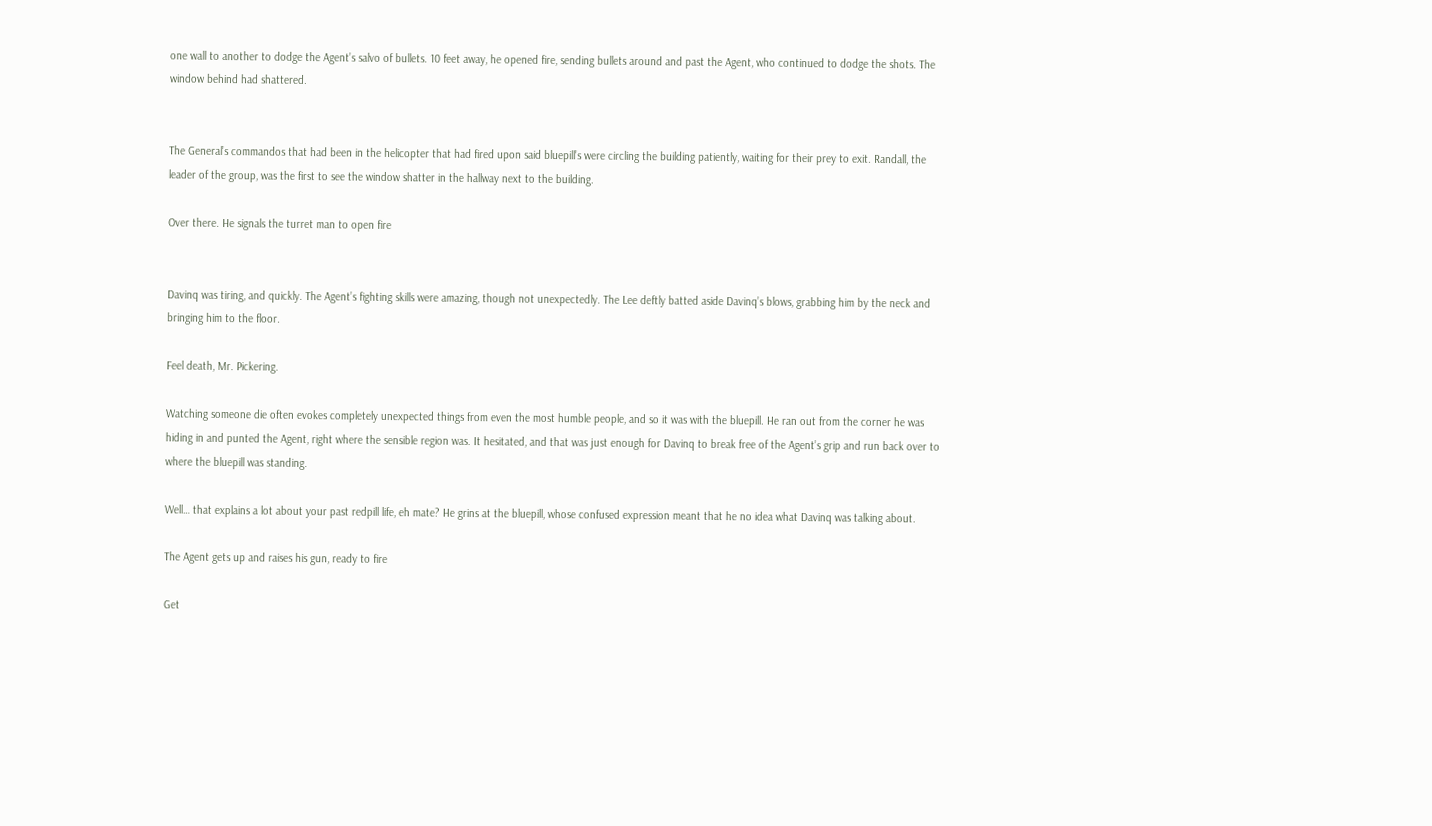one wall to another to dodge the Agent’s salvo of bullets. 10 feet away, he opened fire, sending bullets around and past the Agent, who continued to dodge the shots. The window behind had shattered.


The General’s commandos that had been in the helicopter that had fired upon said bluepill’s were circling the building patiently, waiting for their prey to exit. Randall, the leader of the group, was the first to see the window shatter in the hallway next to the building.

Over there. He signals the turret man to open fire


Davinq was tiring, and quickly. The Agent’s fighting skills were amazing, though not unexpectedly. The Lee deftly batted aside Davinq’s blows, grabbing him by the neck and bringing him to the floor.

Feel death, Mr. Pickering.

Watching someone die often evokes completely unexpected things from even the most humble people, and so it was with the bluepill. He ran out from the corner he was hiding in and punted the Agent, right where the sensible region was. It hesitated, and that was just enough for Davinq to break free of the Agent’s grip and run back over to where the bluepill was standing.

Well… that explains a lot about your past redpill life, eh mate? He grins at the bluepill, whose confused expression meant that he no idea what Davinq was talking about.

The Agent gets up and raises his gun, ready to fire

Get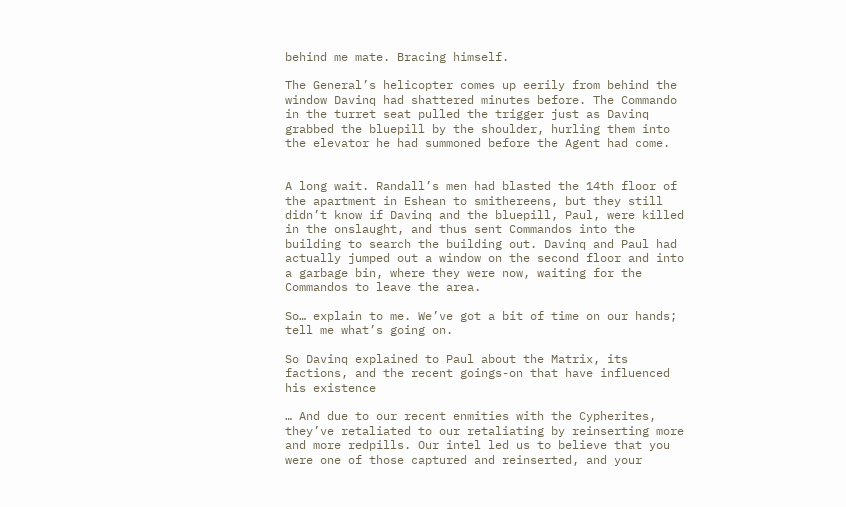behind me mate. Bracing himself.

The General’s helicopter comes up eerily from behind the window Davinq had shattered minutes before. The Commando in the turret seat pulled the trigger just as Davinq grabbed the bluepill by the shoulder, hurling them into the elevator he had summoned before the Agent had come.


A long wait. Randall’s men had blasted the 14th floor of the apartment in Eshean to smithereens, but they still didn’t know if Davinq and the bluepill, Paul, were killed in the onslaught, and thus sent Commandos into the building to search the building out. Davinq and Paul had actually jumped out a window on the second floor and into a garbage bin, where they were now, waiting for the Commandos to leave the area.

So… explain to me. We’ve got a bit of time on our hands; tell me what’s going on.

So Davinq explained to Paul about the Matrix, its factions, and the recent goings-on that have influenced his existence

… And due to our recent enmities with the Cypherites, they’ve retaliated to our retaliating by reinserting more and more redpills. Our intel led us to believe that you were one of those captured and reinserted, and your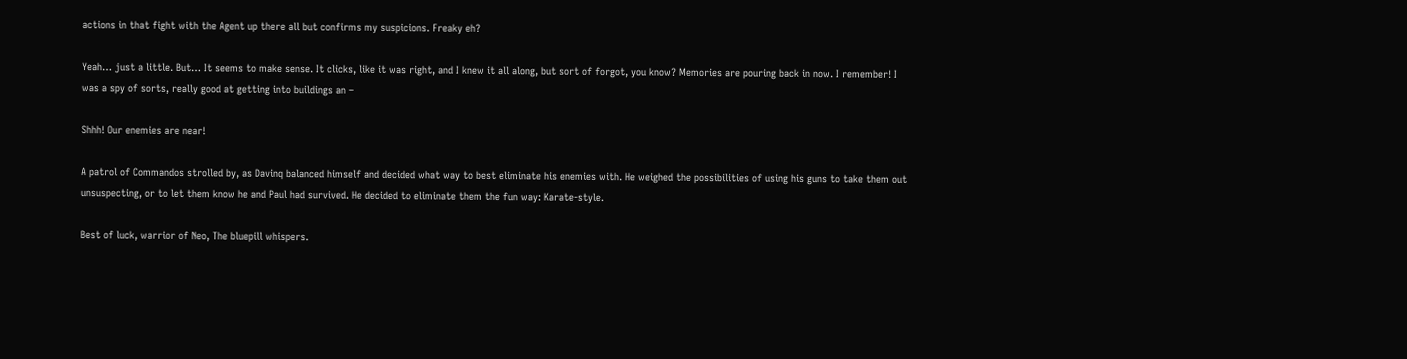actions in that fight with the Agent up there all but confirms my suspicions. Freaky eh?

Yeah… just a little. But… It seems to make sense. It clicks, like it was right, and I knew it all along, but sort of forgot, you know? Memories are pouring back in now. I remember! I was a spy of sorts, really good at getting into buildings an –

Shhh! Our enemies are near!

A patrol of Commandos strolled by, as Davinq balanced himself and decided what way to best eliminate his enemies with. He weighed the possibilities of using his guns to take them out unsuspecting, or to let them know he and Paul had survived. He decided to eliminate them the fun way: Karate-style.

Best of luck, warrior of Neo, The bluepill whispers.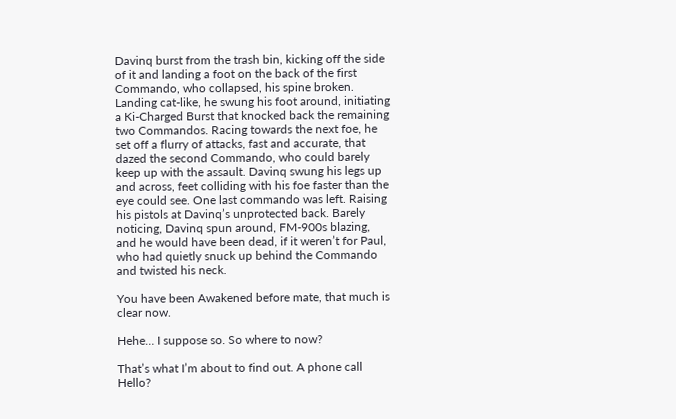Davinq burst from the trash bin, kicking off the side of it and landing a foot on the back of the first Commando, who collapsed, his spine broken. Landing cat-like, he swung his foot around, initiating a Ki-Charged Burst that knocked back the remaining two Commandos. Racing towards the next foe, he set off a flurry of attacks, fast and accurate, that dazed the second Commando, who could barely keep up with the assault. Davinq swung his legs up and across, feet colliding with his foe faster than the eye could see. One last commando was left. Raising his pistols at Davinq’s unprotected back. Barely noticing, Davinq spun around, FM-900s blazing, and he would have been dead, if it weren’t for Paul, who had quietly snuck up behind the Commando and twisted his neck.

You have been Awakened before mate, that much is clear now.

Hehe… I suppose so. So where to now?

That’s what I’m about to find out. A phone call Hello?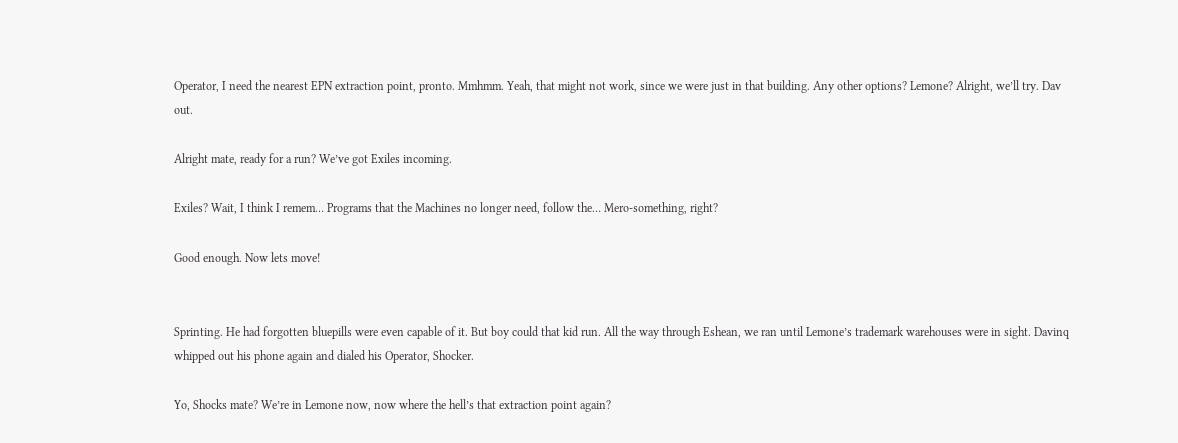Operator, I need the nearest EPN extraction point, pronto. Mmhmm. Yeah, that might not work, since we were just in that building. Any other options? Lemone? Alright, we’ll try. Dav out.

Alright mate, ready for a run? We’ve got Exiles incoming.

Exiles? Wait, I think I remem… Programs that the Machines no longer need, follow the… Mero-something, right?

Good enough. Now lets move!


Sprinting. He had forgotten bluepills were even capable of it. But boy could that kid run. All the way through Eshean, we ran until Lemone’s trademark warehouses were in sight. Davinq whipped out his phone again and dialed his Operator, Shocker.

Yo, Shocks mate? We’re in Lemone now, now where the hell’s that extraction point again?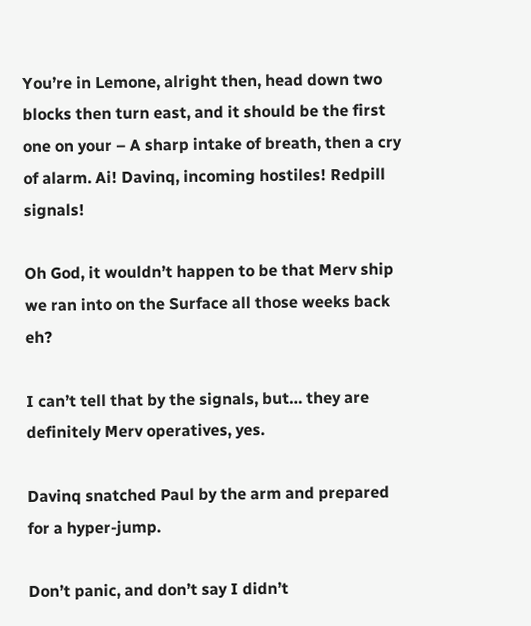You’re in Lemone, alright then, head down two blocks then turn east, and it should be the first one on your – A sharp intake of breath, then a cry of alarm. Ai! Davinq, incoming hostiles! Redpill signals!

Oh God, it wouldn’t happen to be that Merv ship we ran into on the Surface all those weeks back eh?

I can’t tell that by the signals, but… they are definitely Merv operatives, yes.

Davinq snatched Paul by the arm and prepared for a hyper-jump.

Don’t panic, and don’t say I didn’t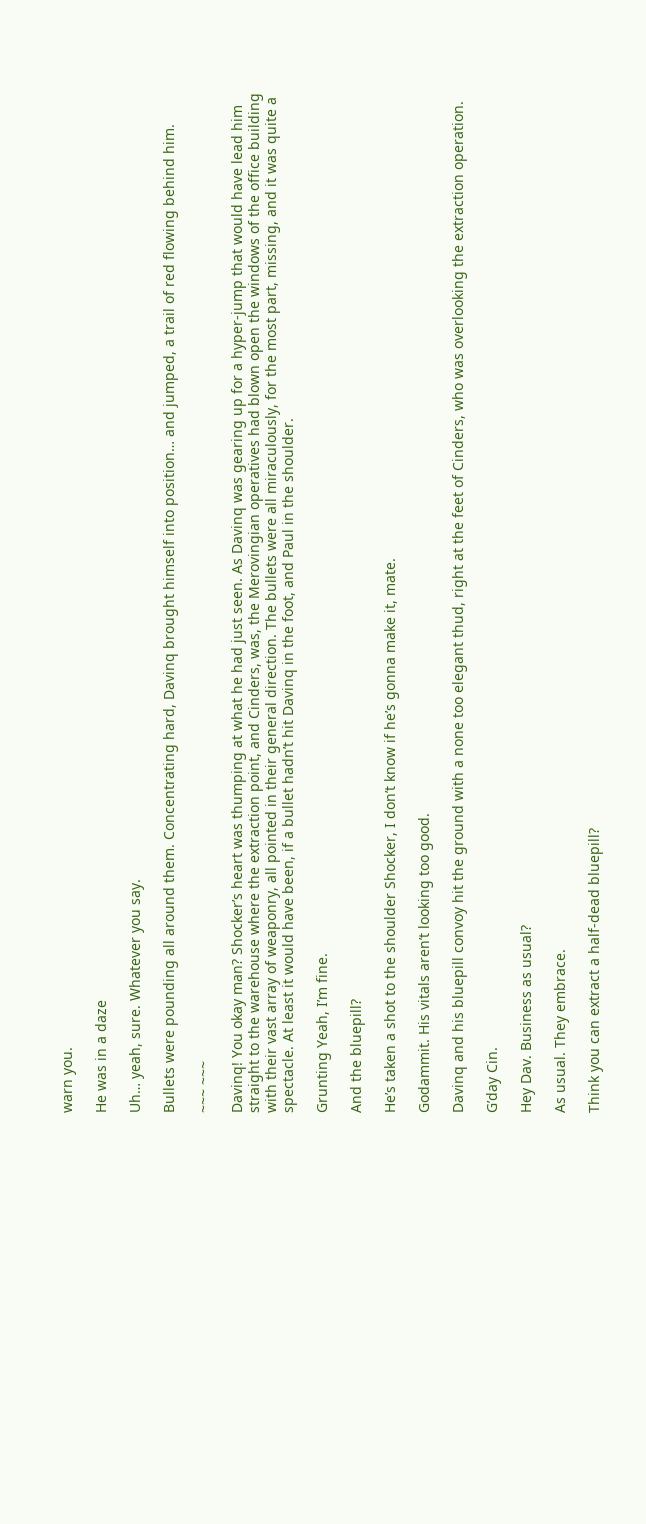warn you.

He was in a daze

Uh… yeah, sure. Whatever you say.

Bullets were pounding all around them. Concentrating hard, Davinq brought himself into position… and jumped, a trail of red flowing behind him.

~~~ ~~~

Davinq! You okay man? Shocker’s heart was thumping at what he had just seen. As Davinq was gearing up for a hyper-jump that would have lead him straight to the warehouse where the extraction point, and Cinders, was, the Merovingian operatives had blown open the windows of the office building with their vast array of weaponry, all pointed in their general direction. The bullets were all miraculously, for the most part, missing, and it was quite a spectacle. At least it would have been, if a bullet hadn’t hit Davinq in the foot, and Paul in the shoulder.

Grunting Yeah, I’m fine.

And the bluepill?

He’s taken a shot to the shoulder Shocker, I don’t know if he’s gonna make it, mate.

Godammit. His vitals aren’t looking too good.

Davinq and his bluepill convoy hit the ground with a none too elegant thud, right at the feet of Cinders, who was overlooking the extraction operation.

G’day Cin.

Hey Dav. Business as usual?

As usual. They embrace.

Think you can extract a half-dead bluepill?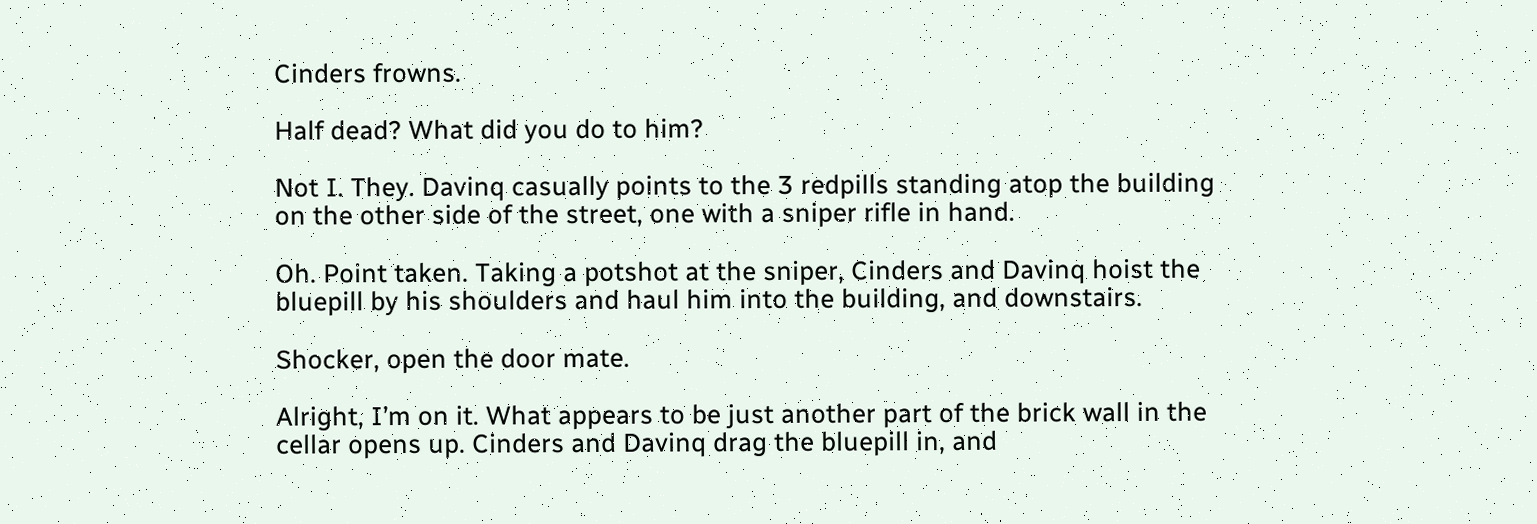Cinders frowns.

Half dead? What did you do to him?

Not I. They. Davinq casually points to the 3 redpills standing atop the building on the other side of the street, one with a sniper rifle in hand.

Oh. Point taken. Taking a potshot at the sniper, Cinders and Davinq hoist the bluepill by his shoulders and haul him into the building, and downstairs.

Shocker, open the door mate.

Alright, I’m on it. What appears to be just another part of the brick wall in the cellar opens up. Cinders and Davinq drag the bluepill in, and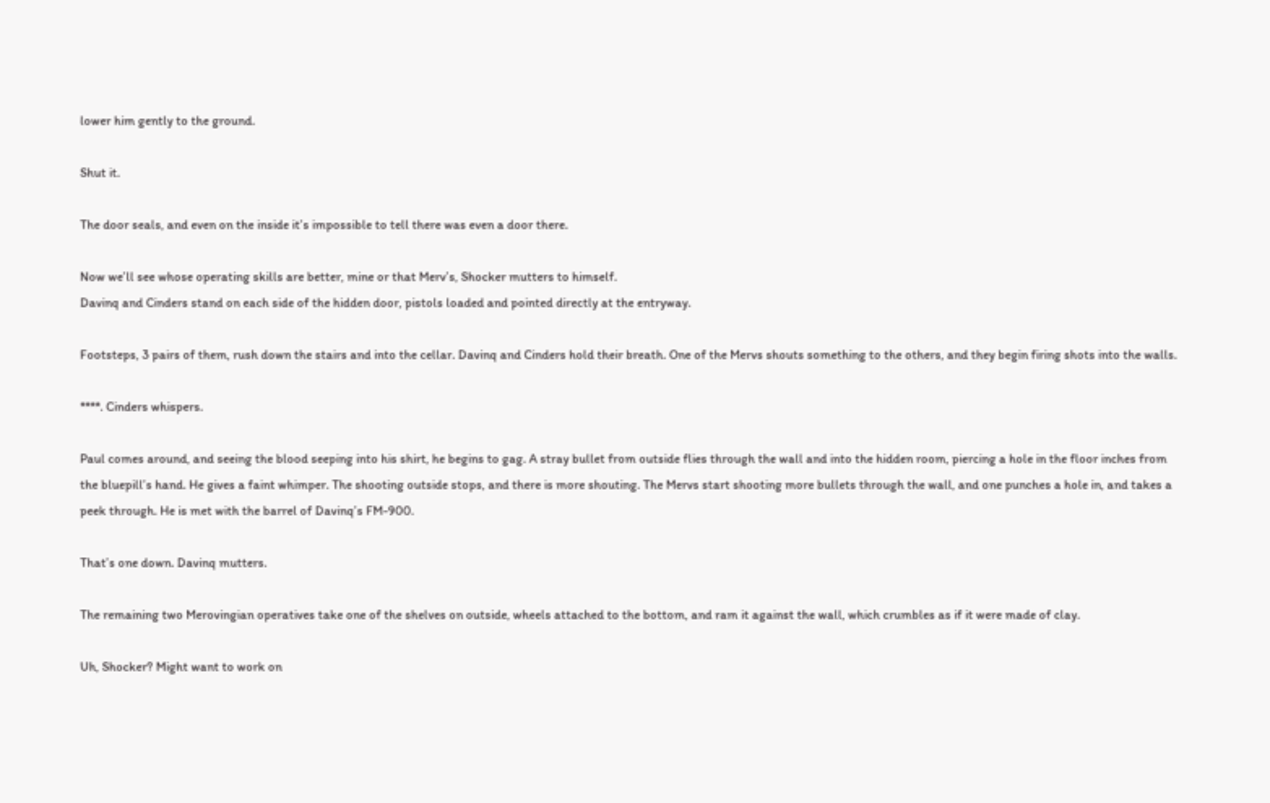lower him gently to the ground.

Shut it.

The door seals, and even on the inside it’s impossible to tell there was even a door there.

Now we’ll see whose operating skills are better, mine or that Merv’s, Shocker mutters to himself.
Davinq and Cinders stand on each side of the hidden door, pistols loaded and pointed directly at the entryway.

Footsteps, 3 pairs of them, rush down the stairs and into the cellar. Davinq and Cinders hold their breath. One of the Mervs shouts something to the others, and they begin firing shots into the walls.

****. Cinders whispers.

Paul comes around, and seeing the blood seeping into his shirt, he begins to gag. A stray bullet from outside flies through the wall and into the hidden room, piercing a hole in the floor inches from the bluepill’s hand. He gives a faint whimper. The shooting outside stops, and there is more shouting. The Mervs start shooting more bullets through the wall, and one punches a hole in, and takes a peek through. He is met with the barrel of Davinq’s FM-900.

That’s one down. Davinq mutters.

The remaining two Merovingian operatives take one of the shelves on outside, wheels attached to the bottom, and ram it against the wall, which crumbles as if it were made of clay.

Uh, Shocker? Might want to work on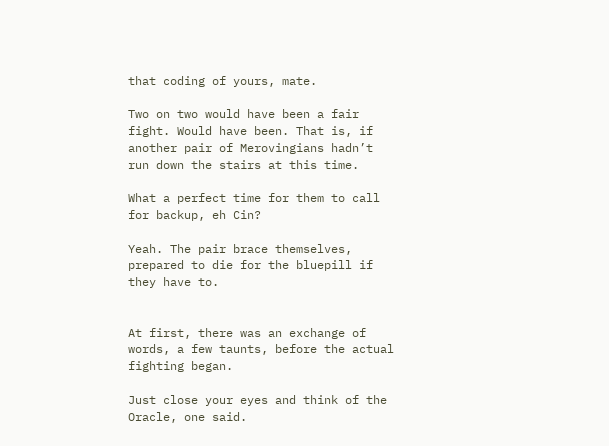that coding of yours, mate.

Two on two would have been a fair fight. Would have been. That is, if another pair of Merovingians hadn’t run down the stairs at this time.

What a perfect time for them to call for backup, eh Cin?

Yeah. The pair brace themselves, prepared to die for the bluepill if they have to.


At first, there was an exchange of words, a few taunts, before the actual fighting began.

Just close your eyes and think of the Oracle, one said.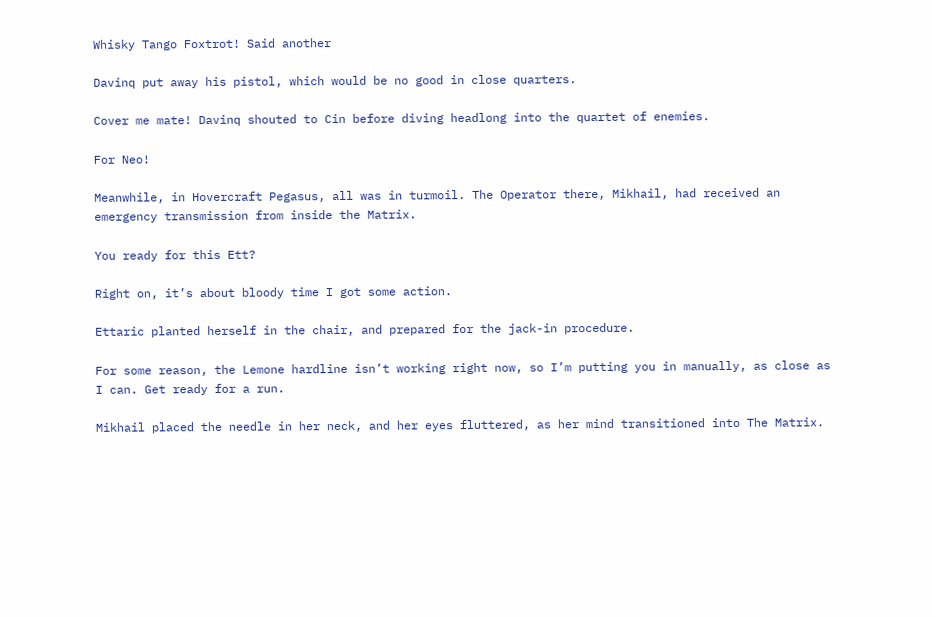Whisky Tango Foxtrot! Said another

Davinq put away his pistol, which would be no good in close quarters.

Cover me mate! Davinq shouted to Cin before diving headlong into the quartet of enemies.

For Neo!

Meanwhile, in Hovercraft Pegasus, all was in turmoil. The Operator there, Mikhail, had received an emergency transmission from inside the Matrix.

You ready for this Ett?

Right on, it’s about bloody time I got some action.

Ettaric planted herself in the chair, and prepared for the jack-in procedure.

For some reason, the Lemone hardline isn’t working right now, so I’m putting you in manually, as close as I can. Get ready for a run.

Mikhail placed the needle in her neck, and her eyes fluttered, as her mind transitioned into The Matrix.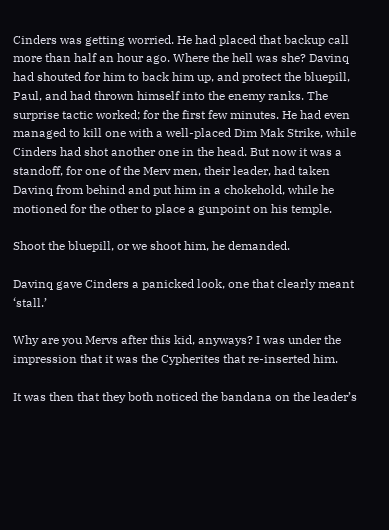Cinders was getting worried. He had placed that backup call more than half an hour ago. Where the hell was she? Davinq had shouted for him to back him up, and protect the bluepill, Paul, and had thrown himself into the enemy ranks. The surprise tactic worked; for the first few minutes. He had even managed to kill one with a well-placed Dim Mak Strike, while Cinders had shot another one in the head. But now it was a standoff, for one of the Merv men, their leader, had taken Davinq from behind and put him in a chokehold, while he motioned for the other to place a gunpoint on his temple.

Shoot the bluepill, or we shoot him, he demanded.

Davinq gave Cinders a panicked look, one that clearly meant ‘stall.’

Why are you Mervs after this kid, anyways? I was under the impression that it was the Cypherites that re-inserted him.

It was then that they both noticed the bandana on the leader’s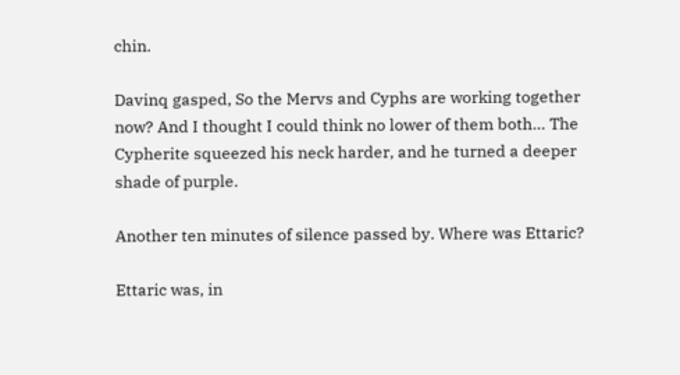chin.

Davinq gasped, So the Mervs and Cyphs are working together now? And I thought I could think no lower of them both… The Cypherite squeezed his neck harder, and he turned a deeper shade of purple.

Another ten minutes of silence passed by. Where was Ettaric?

Ettaric was, in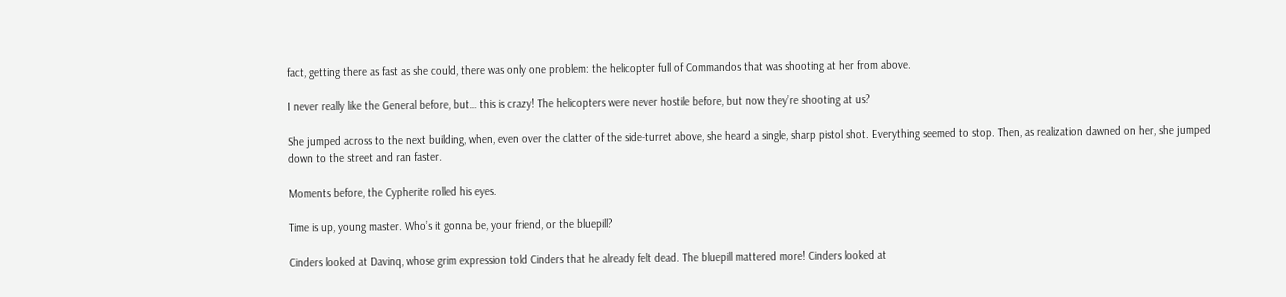fact, getting there as fast as she could, there was only one problem: the helicopter full of Commandos that was shooting at her from above.

I never really like the General before, but… this is crazy! The helicopters were never hostile before, but now they’re shooting at us?

She jumped across to the next building, when, even over the clatter of the side-turret above, she heard a single, sharp pistol shot. Everything seemed to stop. Then, as realization dawned on her, she jumped down to the street and ran faster.

Moments before, the Cypherite rolled his eyes.

Time is up, young master. Who’s it gonna be, your friend, or the bluepill?

Cinders looked at Davinq, whose grim expression told Cinders that he already felt dead. The bluepill mattered more! Cinders looked at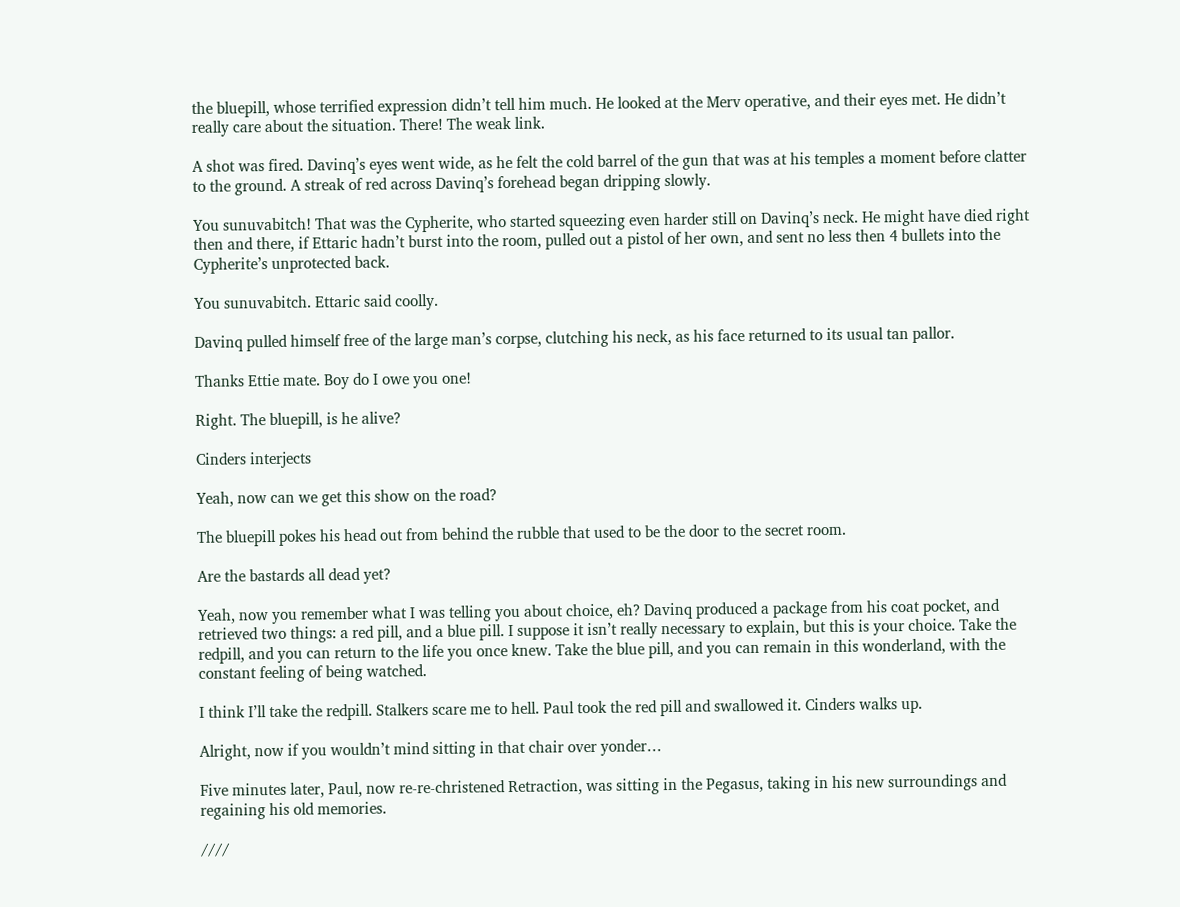the bluepill, whose terrified expression didn’t tell him much. He looked at the Merv operative, and their eyes met. He didn’t really care about the situation. There! The weak link.

A shot was fired. Davinq’s eyes went wide, as he felt the cold barrel of the gun that was at his temples a moment before clatter to the ground. A streak of red across Davinq’s forehead began dripping slowly.

You sunuvabitch! That was the Cypherite, who started squeezing even harder still on Davinq’s neck. He might have died right then and there, if Ettaric hadn’t burst into the room, pulled out a pistol of her own, and sent no less then 4 bullets into the Cypherite’s unprotected back.

You sunuvabitch. Ettaric said coolly.

Davinq pulled himself free of the large man’s corpse, clutching his neck, as his face returned to its usual tan pallor.

Thanks Ettie mate. Boy do I owe you one!

Right. The bluepill, is he alive?

Cinders interjects

Yeah, now can we get this show on the road?

The bluepill pokes his head out from behind the rubble that used to be the door to the secret room.

Are the bastards all dead yet?

Yeah, now you remember what I was telling you about choice, eh? Davinq produced a package from his coat pocket, and retrieved two things: a red pill, and a blue pill. I suppose it isn’t really necessary to explain, but this is your choice. Take the redpill, and you can return to the life you once knew. Take the blue pill, and you can remain in this wonderland, with the constant feeling of being watched.

I think I’ll take the redpill. Stalkers scare me to hell. Paul took the red pill and swallowed it. Cinders walks up.

Alright, now if you wouldn’t mind sitting in that chair over yonder…

Five minutes later, Paul, now re-re-christened Retraction, was sitting in the Pegasus, taking in his new surroundings and regaining his old memories.

////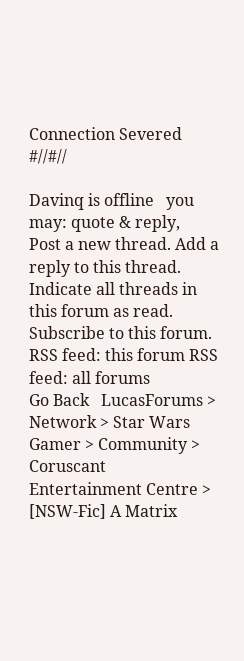Connection Severed #//#//

Davinq is offline   you may: quote & reply,
Post a new thread. Add a reply to this thread. Indicate all threads in this forum as read. Subscribe to this forum. RSS feed: this forum RSS feed: all forums
Go Back   LucasForums > Network > Star Wars Gamer > Community > Coruscant Entertainment Centre > [NSW-Fic] A Matrix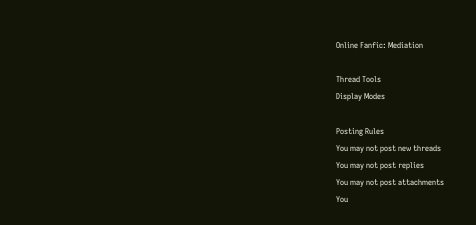Online Fanfic: Mediation

Thread Tools
Display Modes

Posting Rules
You may not post new threads
You may not post replies
You may not post attachments
You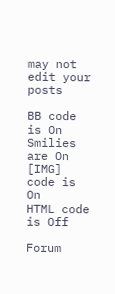may not edit your posts

BB code is On
Smilies are On
[IMG] code is On
HTML code is Off

Forum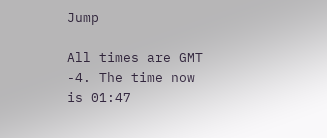Jump

All times are GMT -4. The time now is 01:47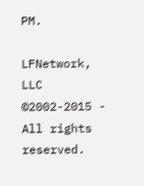PM.

LFNetwork, LLC ©2002-2015 - All rights reserved.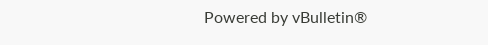Powered by vBulletin®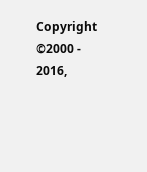Copyright ©2000 - 2016,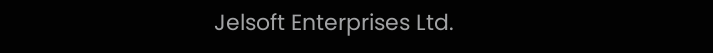Jelsoft Enterprises Ltd.